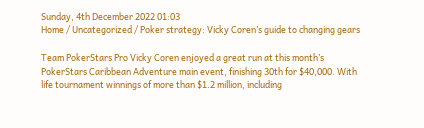Sunday, 4th December 2022 01:03
Home / Uncategorized / Poker strategy: Vicky Coren’s guide to changing gears

Team PokerStars Pro Vicky Coren enjoyed a great run at this month’s PokerStars Caribbean Adventure main event, finishing 30th for $40,000. With life tournament winnings of more than $1.2 million, including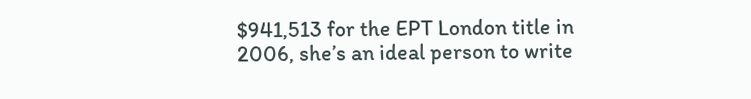$941,513 for the EPT London title in 2006, she’s an ideal person to write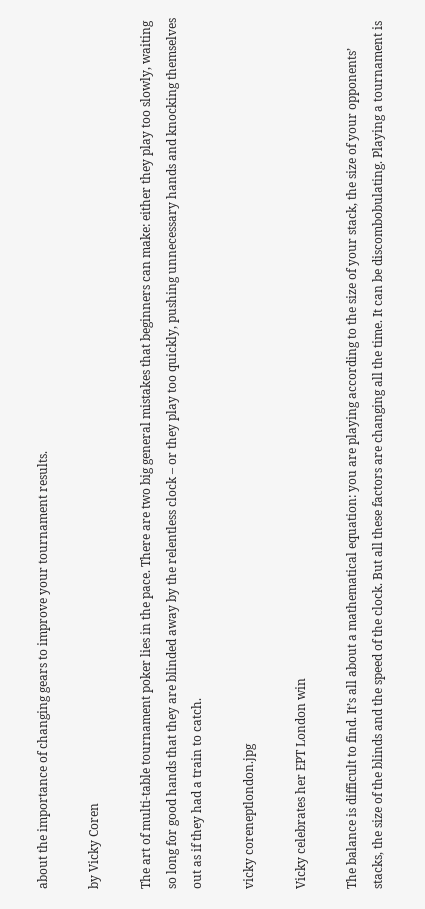about the importance of changing gears to improve your tournament results.

by Vicky Coren

The art of multi-table tournament poker lies in the pace. There are two big general mistakes that beginners can make: either they play too slowly, waiting so long for good hands that they are blinded away by the relentless clock – or they play too quickly, pushing unnecessary hands and knocking themselves out as if they had a train to catch.

vicky coreneptlondon.jpg

Vicky celebrates her EPT London win

The balance is difficult to find. It’s all about a mathematical equation: you are playing according to the size of your stack, the size of your opponents’ stacks, the size of the blinds and the speed of the clock. But all these factors are changing all the time. It can be discombobulating. Playing a tournament is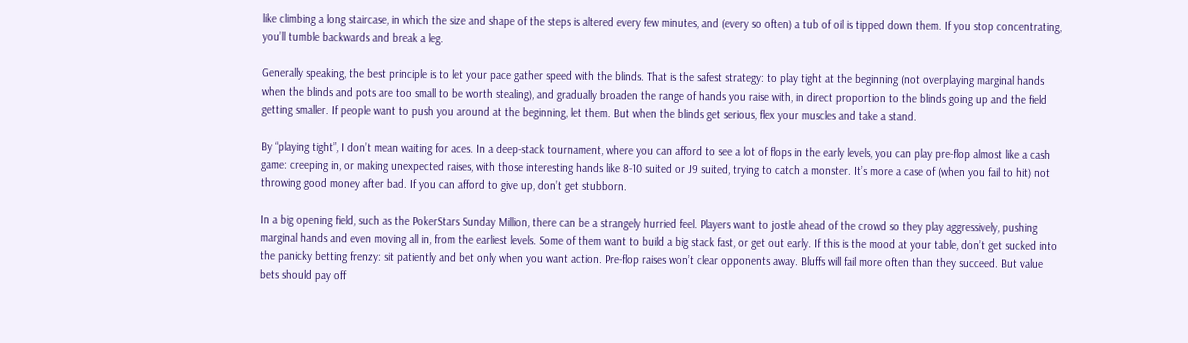like climbing a long staircase, in which the size and shape of the steps is altered every few minutes, and (every so often) a tub of oil is tipped down them. If you stop concentrating, you’ll tumble backwards and break a leg.

Generally speaking, the best principle is to let your pace gather speed with the blinds. That is the safest strategy: to play tight at the beginning (not overplaying marginal hands when the blinds and pots are too small to be worth stealing), and gradually broaden the range of hands you raise with, in direct proportion to the blinds going up and the field getting smaller. If people want to push you around at the beginning, let them. But when the blinds get serious, flex your muscles and take a stand.

By “playing tight”, I don’t mean waiting for aces. In a deep-stack tournament, where you can afford to see a lot of flops in the early levels, you can play pre-flop almost like a cash game: creeping in, or making unexpected raises, with those interesting hands like 8-10 suited or J9 suited, trying to catch a monster. It’s more a case of (when you fail to hit) not throwing good money after bad. If you can afford to give up, don’t get stubborn.

In a big opening field, such as the PokerStars Sunday Million, there can be a strangely hurried feel. Players want to jostle ahead of the crowd so they play aggressively, pushing marginal hands and even moving all in, from the earliest levels. Some of them want to build a big stack fast, or get out early. If this is the mood at your table, don’t get sucked into the panicky betting frenzy: sit patiently and bet only when you want action. Pre-flop raises won’t clear opponents away. Bluffs will fail more often than they succeed. But value bets should pay off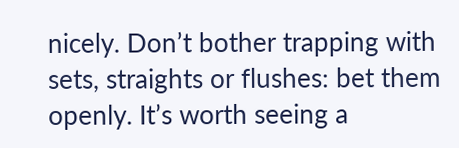nicely. Don’t bother trapping with sets, straights or flushes: bet them openly. It’s worth seeing a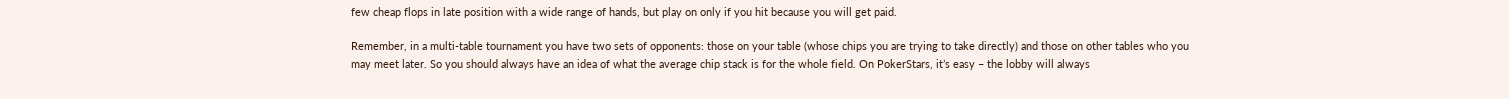few cheap flops in late position with a wide range of hands, but play on only if you hit because you will get paid.

Remember, in a multi-table tournament you have two sets of opponents: those on your table (whose chips you are trying to take directly) and those on other tables who you may meet later. So you should always have an idea of what the average chip stack is for the whole field. On PokerStars, it’s easy – the lobby will always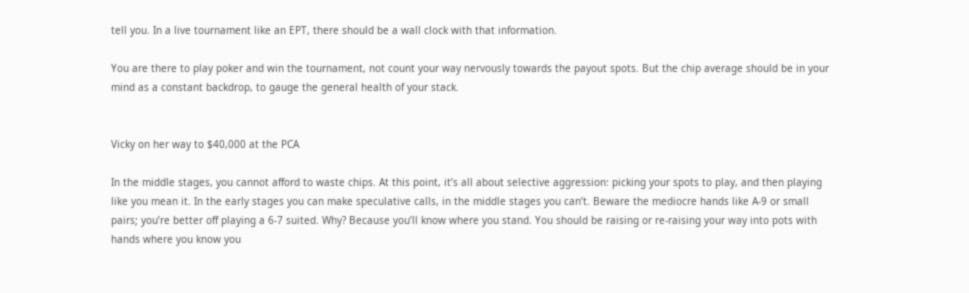tell you. In a live tournament like an EPT, there should be a wall clock with that information.

You are there to play poker and win the tournament, not count your way nervously towards the payout spots. But the chip average should be in your mind as a constant backdrop, to gauge the general health of your stack.


Vicky on her way to $40,000 at the PCA

In the middle stages, you cannot afford to waste chips. At this point, it’s all about selective aggression: picking your spots to play, and then playing like you mean it. In the early stages you can make speculative calls, in the middle stages you can’t. Beware the mediocre hands like A-9 or small pairs; you’re better off playing a 6-7 suited. Why? Because you’ll know where you stand. You should be raising or re-raising your way into pots with hands where you know you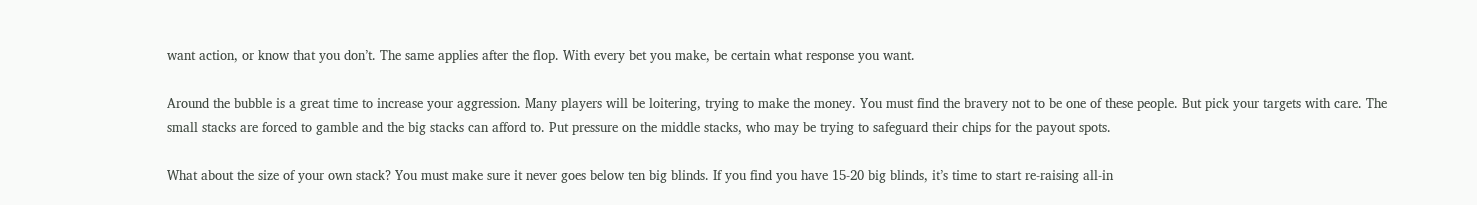want action, or know that you don’t. The same applies after the flop. With every bet you make, be certain what response you want.

Around the bubble is a great time to increase your aggression. Many players will be loitering, trying to make the money. You must find the bravery not to be one of these people. But pick your targets with care. The small stacks are forced to gamble and the big stacks can afford to. Put pressure on the middle stacks, who may be trying to safeguard their chips for the payout spots.

What about the size of your own stack? You must make sure it never goes below ten big blinds. If you find you have 15-20 big blinds, it’s time to start re-raising all-in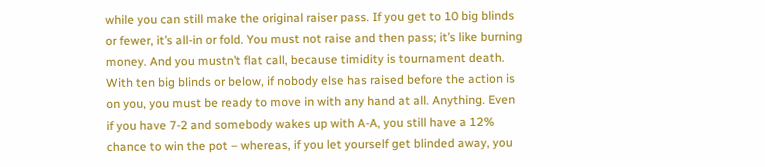while you can still make the original raiser pass. If you get to 10 big blinds or fewer, it’s all-in or fold. You must not raise and then pass; it’s like burning money. And you mustn’t flat call, because timidity is tournament death. With ten big blinds or below, if nobody else has raised before the action is on you, you must be ready to move in with any hand at all. Anything. Even if you have 7-2 and somebody wakes up with A-A, you still have a 12% chance to win the pot – whereas, if you let yourself get blinded away, you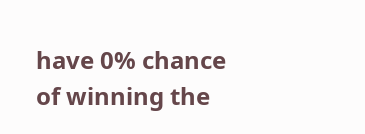have 0% chance of winning the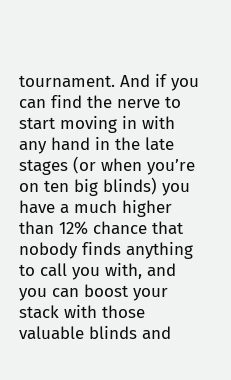tournament. And if you can find the nerve to start moving in with any hand in the late stages (or when you’re on ten big blinds) you have a much higher than 12% chance that nobody finds anything to call you with, and you can boost your stack with those valuable blinds and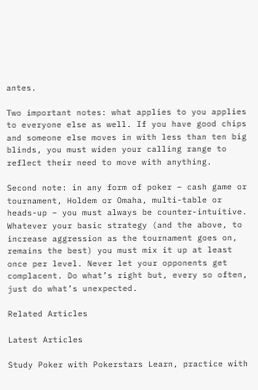antes.

Two important notes: what applies to you applies to everyone else as well. If you have good chips and someone else moves in with less than ten big blinds, you must widen your calling range to reflect their need to move with anything.

Second note: in any form of poker – cash game or tournament, Holdem or Omaha, multi-table or heads-up – you must always be counter-intuitive. Whatever your basic strategy (and the above, to increase aggression as the tournament goes on, remains the best) you must mix it up at least once per level. Never let your opponents get complacent. Do what’s right but, every so often, just do what’s unexpected.

Related Articles

Latest Articles

Study Poker with Pokerstars Learn, practice with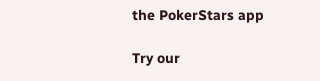the PokerStars app

Try our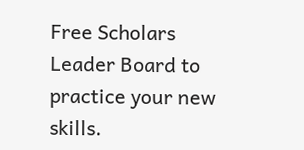Free Scholars Leader Board to practice your new skills.